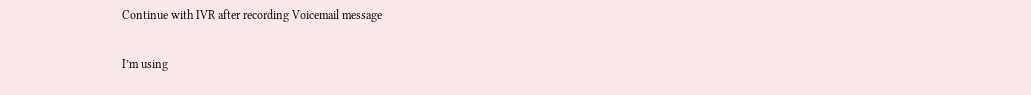Continue with IVR after recording Voicemail message

I’m using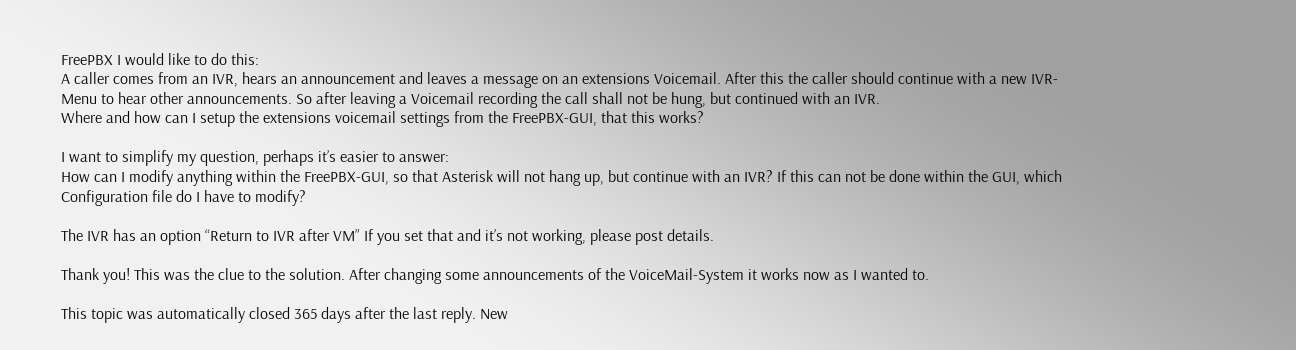FreePBX I would like to do this:
A caller comes from an IVR, hears an announcement and leaves a message on an extensions Voicemail. After this the caller should continue with a new IVR-Menu to hear other announcements. So after leaving a Voicemail recording the call shall not be hung, but continued with an IVR.
Where and how can I setup the extensions voicemail settings from the FreePBX-GUI, that this works?

I want to simplify my question, perhaps it’s easier to answer:
How can I modify anything within the FreePBX-GUI, so that Asterisk will not hang up, but continue with an IVR? If this can not be done within the GUI, which Configuration file do I have to modify?

The IVR has an option “Return to IVR after VM” If you set that and it’s not working, please post details.

Thank you! This was the clue to the solution. After changing some announcements of the VoiceMail-System it works now as I wanted to.

This topic was automatically closed 365 days after the last reply. New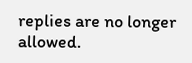replies are no longer allowed.